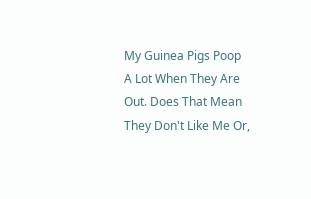My Guinea Pigs Poop A Lot When They Are Out. Does That Mean They Don't Like Me Or,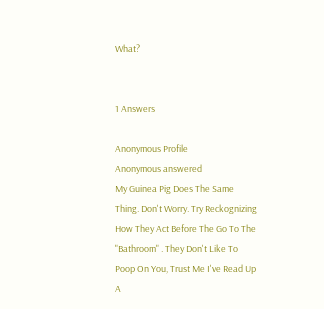What?


1 Answers

Anonymous Profile
Anonymous answered
My Guinea Pig Does The Same Thing. Don't Worry. Try Reckognizing How They Act Before The Go To The "Bathroom" . They Don't Like To Poop On You, Trust Me I've Read Up A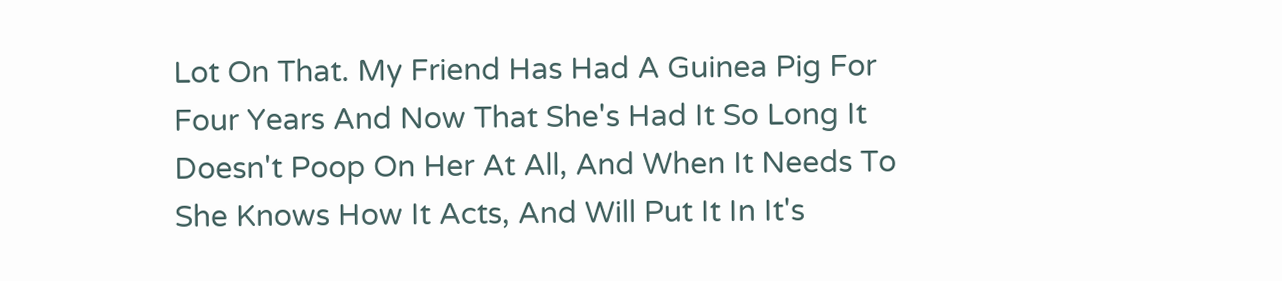Lot On That. My Friend Has Had A Guinea Pig For Four Years And Now That She's Had It So Long It Doesn't Poop On Her At All, And When It Needs To She Knows How It Acts, And Will Put It In It's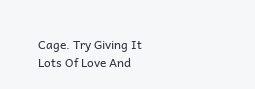Cage. Try Giving It Lots Of Love And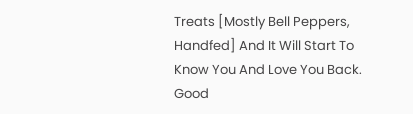Treats [Mostly Bell Peppers, Handfed] And It Will Start To Know You And Love You Back. Good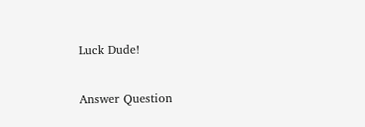Luck Dude!

Answer Question